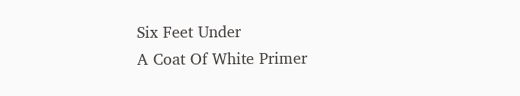Six Feet Under
A Coat Of White Primer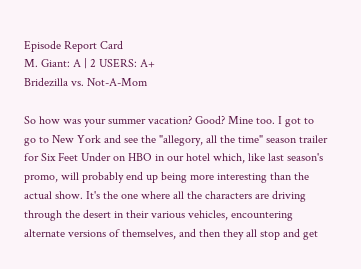Episode Report Card
M. Giant: A | 2 USERS: A+
Bridezilla vs. Not-A-Mom

So how was your summer vacation? Good? Mine too. I got to go to New York and see the "allegory, all the time" season trailer for Six Feet Under on HBO in our hotel which, like last season's promo, will probably end up being more interesting than the actual show. It's the one where all the characters are driving through the desert in their various vehicles, encountering alternate versions of themselves, and then they all stop and get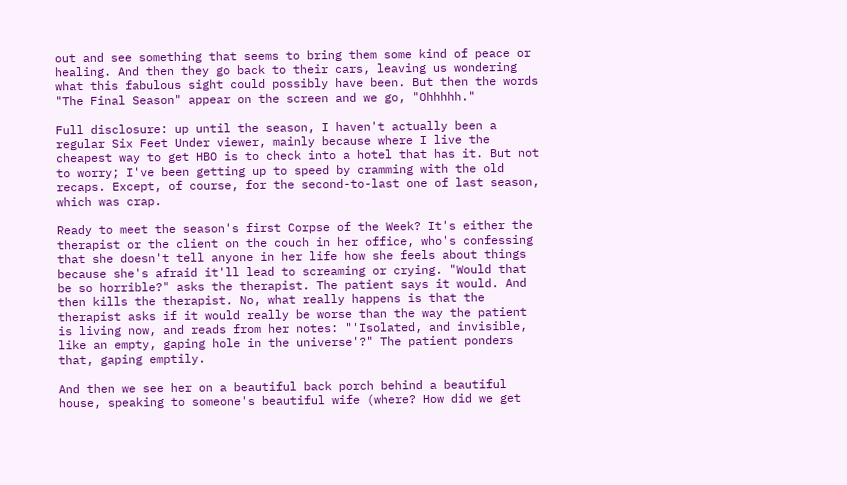out and see something that seems to bring them some kind of peace or healing. And then they go back to their cars, leaving us wondering what this fabulous sight could possibly have been. But then the words "The Final Season" appear on the screen and we go, "Ohhhhh."

Full disclosure: up until the season, I haven't actually been a regular Six Feet Under viewer, mainly because where I live the cheapest way to get HBO is to check into a hotel that has it. But not to worry; I've been getting up to speed by cramming with the old recaps. Except, of course, for the second-to-last one of last season, which was crap.

Ready to meet the season's first Corpse of the Week? It's either the therapist or the client on the couch in her office, who's confessing that she doesn't tell anyone in her life how she feels about things because she's afraid it'll lead to screaming or crying. "Would that be so horrible?" asks the therapist. The patient says it would. And then kills the therapist. No, what really happens is that the therapist asks if it would really be worse than the way the patient is living now, and reads from her notes: "'Isolated, and invisible, like an empty, gaping hole in the universe'?" The patient ponders that, gaping emptily.

And then we see her on a beautiful back porch behind a beautiful house, speaking to someone's beautiful wife (where? How did we get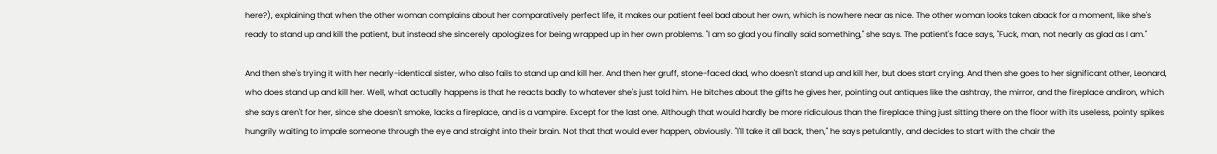here?), explaining that when the other woman complains about her comparatively perfect life, it makes our patient feel bad about her own, which is nowhere near as nice. The other woman looks taken aback for a moment, like she's ready to stand up and kill the patient, but instead she sincerely apologizes for being wrapped up in her own problems. "I am so glad you finally said something," she says. The patient's face says, "Fuck, man, not nearly as glad as I am."

And then she's trying it with her nearly-identical sister, who also fails to stand up and kill her. And then her gruff, stone-faced dad, who doesn't stand up and kill her, but does start crying. And then she goes to her significant other, Leonard, who does stand up and kill her. Well, what actually happens is that he reacts badly to whatever she's just told him. He bitches about the gifts he gives her, pointing out antiques like the ashtray, the mirror, and the fireplace andiron, which she says aren't for her, since she doesn't smoke, lacks a fireplace, and is a vampire. Except for the last one. Although that would hardly be more ridiculous than the fireplace thing just sitting there on the floor with its useless, pointy spikes hungrily waiting to impale someone through the eye and straight into their brain. Not that that would ever happen, obviously. "I'll take it all back, then," he says petulantly, and decides to start with the chair the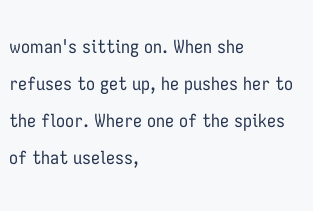woman's sitting on. When she refuses to get up, he pushes her to the floor. Where one of the spikes of that useless,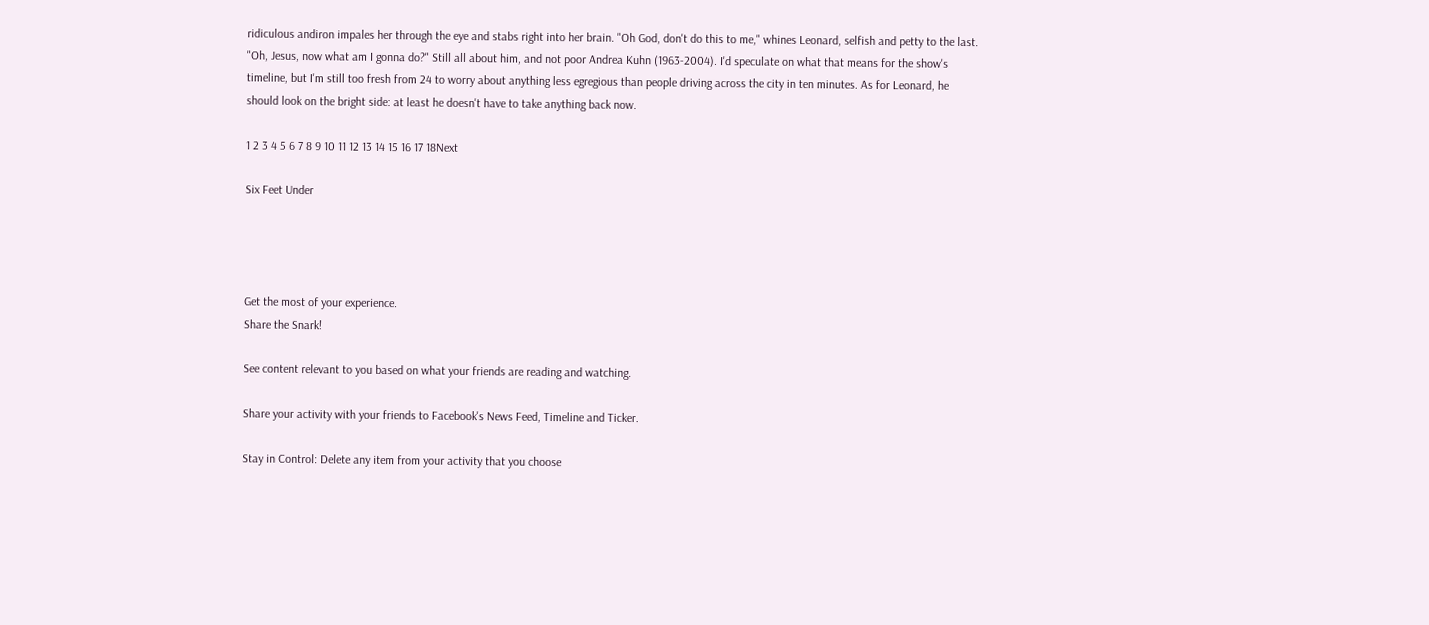ridiculous andiron impales her through the eye and stabs right into her brain. "Oh God, don't do this to me," whines Leonard, selfish and petty to the last. "Oh, Jesus, now what am I gonna do?" Still all about him, and not poor Andrea Kuhn (1963-2004). I'd speculate on what that means for the show's timeline, but I'm still too fresh from 24 to worry about anything less egregious than people driving across the city in ten minutes. As for Leonard, he should look on the bright side: at least he doesn't have to take anything back now.

1 2 3 4 5 6 7 8 9 10 11 12 13 14 15 16 17 18Next

Six Feet Under




Get the most of your experience.
Share the Snark!

See content relevant to you based on what your friends are reading and watching.

Share your activity with your friends to Facebook's News Feed, Timeline and Ticker.

Stay in Control: Delete any item from your activity that you choose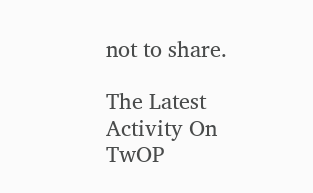not to share.

The Latest Activity On TwOP